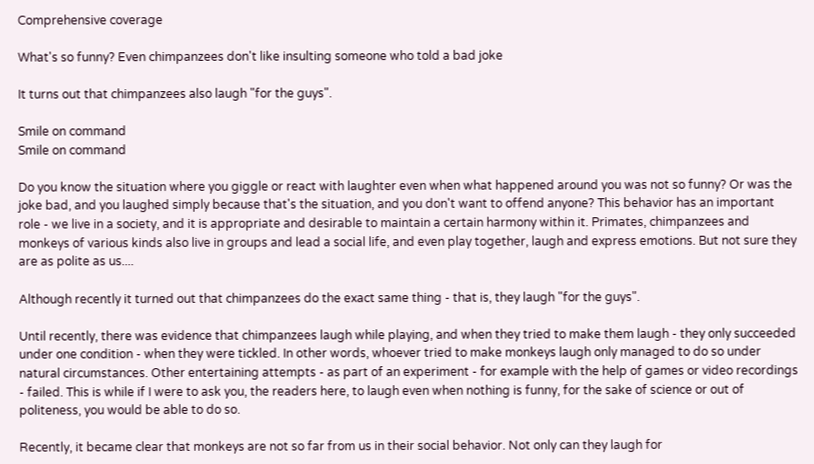Comprehensive coverage

What's so funny? Even chimpanzees don't like insulting someone who told a bad joke

It turns out that chimpanzees also laugh "for the guys".

Smile on command
Smile on command

Do you know the situation where you giggle or react with laughter even when what happened around you was not so funny? Or was the joke bad, and you laughed simply because that's the situation, and you don't want to offend anyone? This behavior has an important role - we live in a society, and it is appropriate and desirable to maintain a certain harmony within it. Primates, chimpanzees and monkeys of various kinds also live in groups and lead a social life, and even play together, laugh and express emotions. But not sure they are as polite as us....

Although recently it turned out that chimpanzees do the exact same thing - that is, they laugh "for the guys".

Until recently, there was evidence that chimpanzees laugh while playing, and when they tried to make them laugh - they only succeeded under one condition - when they were tickled. In other words, whoever tried to make monkeys laugh only managed to do so under natural circumstances. Other entertaining attempts - as part of an experiment - for example with the help of games or video recordings - failed. This is while if I were to ask you, the readers here, to laugh even when nothing is funny, for the sake of science or out of politeness, you would be able to do so.

Recently, it became clear that monkeys are not so far from us in their social behavior. Not only can they laugh for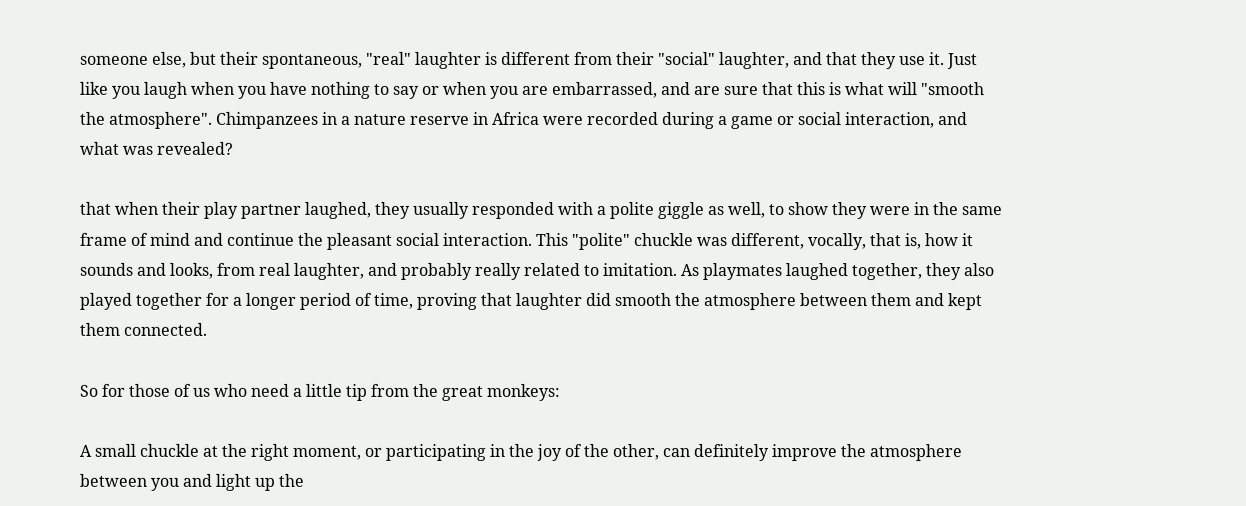someone else, but their spontaneous, "real" laughter is different from their "social" laughter, and that they use it. Just like you laugh when you have nothing to say or when you are embarrassed, and are sure that this is what will "smooth the atmosphere". Chimpanzees in a nature reserve in Africa were recorded during a game or social interaction, and what was revealed?

that when their play partner laughed, they usually responded with a polite giggle as well, to show they were in the same frame of mind and continue the pleasant social interaction. This "polite" chuckle was different, vocally, that is, how it sounds and looks, from real laughter, and probably really related to imitation. As playmates laughed together, they also played together for a longer period of time, proving that laughter did smooth the atmosphere between them and kept them connected.

So for those of us who need a little tip from the great monkeys:

A small chuckle at the right moment, or participating in the joy of the other, can definitely improve the atmosphere between you and light up the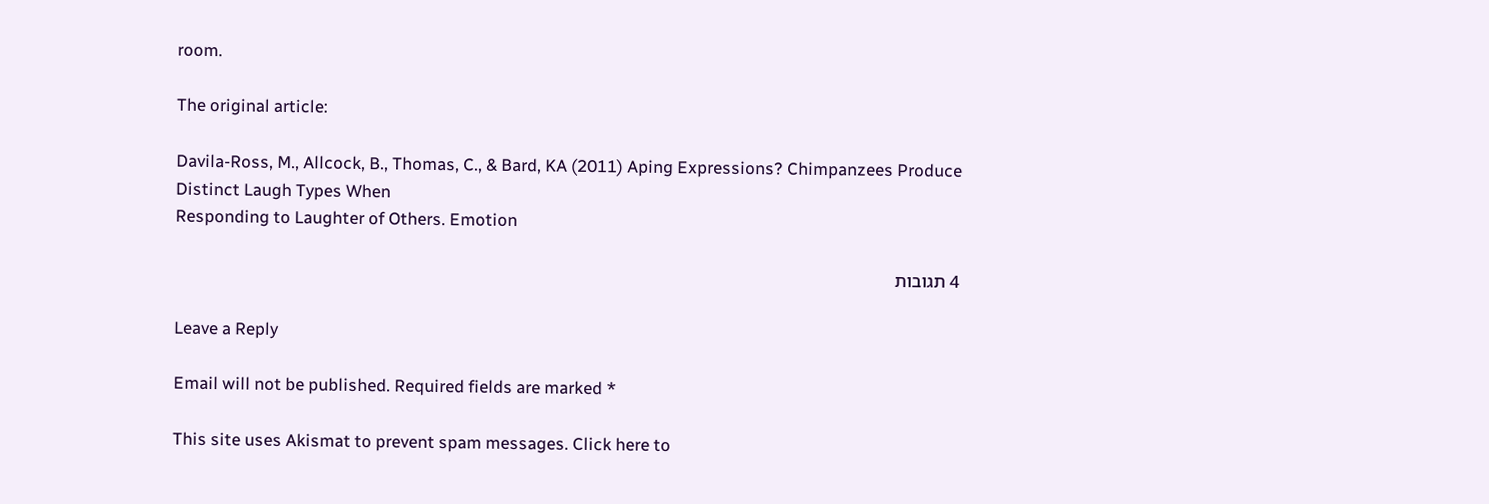room.

The original article:

Davila-Ross, M., Allcock, B., Thomas, C., & Bard, KA (2011) Aping Expressions? Chimpanzees Produce Distinct Laugh Types When
Responding to Laughter of Others. Emotion

4 תגובות

Leave a Reply

Email will not be published. Required fields are marked *

This site uses Akismat to prevent spam messages. Click here to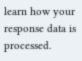learn how your response data is processed.